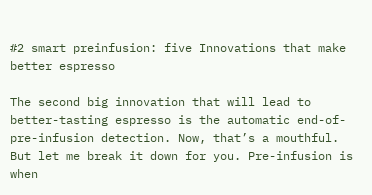#2 smart preinfusion: five Innovations that make better espresso

The second big innovation that will lead to better-tasting espresso is the automatic end-of-pre-infusion detection. Now, that’s a mouthful. But let me break it down for you. Pre-infusion is when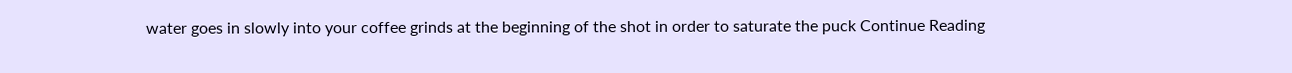water goes in slowly into your coffee grinds at the beginning of the shot in order to saturate the puck Continue Reading